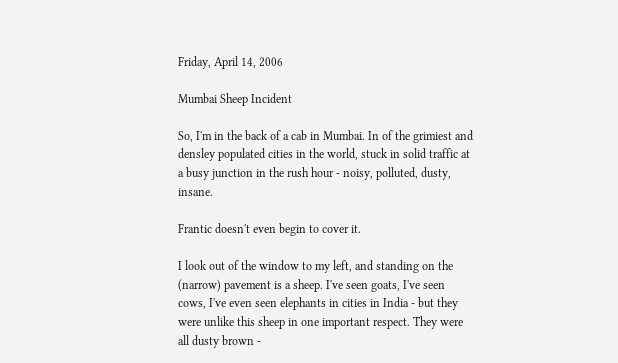Friday, April 14, 2006

Mumbai Sheep Incident

So, I'm in the back of a cab in Mumbai. In of the grimiest and densley populated cities in the world, stuck in solid traffic at a busy junction in the rush hour - noisy, polluted, dusty, insane.

Frantic doesn't even begin to cover it.

I look out of the window to my left, and standing on the (narrow) pavement is a sheep. I've seen goats, I've seen cows, I've even seen elephants in cities in India - but they were unlike this sheep in one important respect. They were all dusty brown -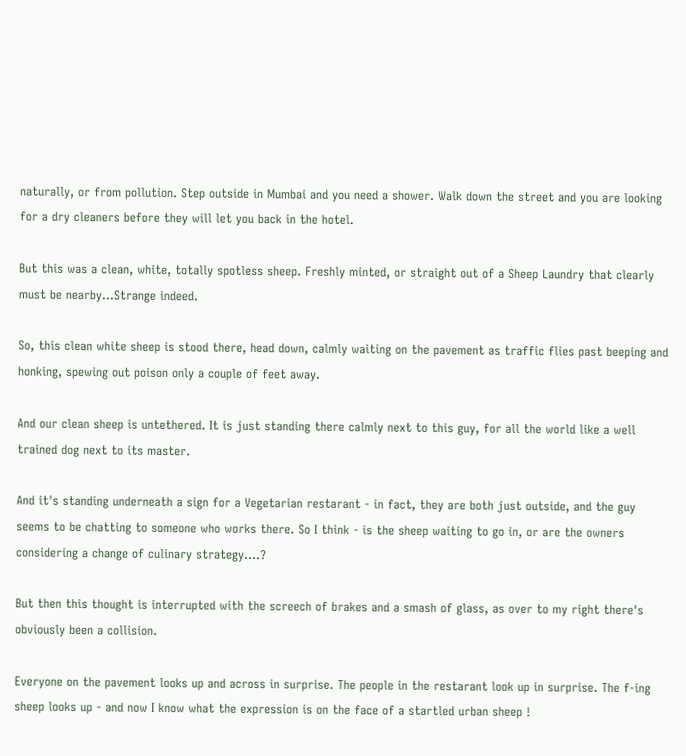naturally, or from pollution. Step outside in Mumbai and you need a shower. Walk down the street and you are looking for a dry cleaners before they will let you back in the hotel.

But this was a clean, white, totally spotless sheep. Freshly minted, or straight out of a Sheep Laundry that clearly must be nearby...Strange indeed.

So, this clean white sheep is stood there, head down, calmly waiting on the pavement as traffic flies past beeping and honking, spewing out poison only a couple of feet away.

And our clean sheep is untethered. It is just standing there calmly next to this guy, for all the world like a well trained dog next to its master.

And it's standing underneath a sign for a Vegetarian restarant - in fact, they are both just outside, and the guy seems to be chatting to someone who works there. So I think - is the sheep waiting to go in, or are the owners considering a change of culinary strategy....?

But then this thought is interrupted with the screech of brakes and a smash of glass, as over to my right there's obviously been a collision.

Everyone on the pavement looks up and across in surprise. The people in the restarant look up in surprise. The f-ing sheep looks up - and now I know what the expression is on the face of a startled urban sheep !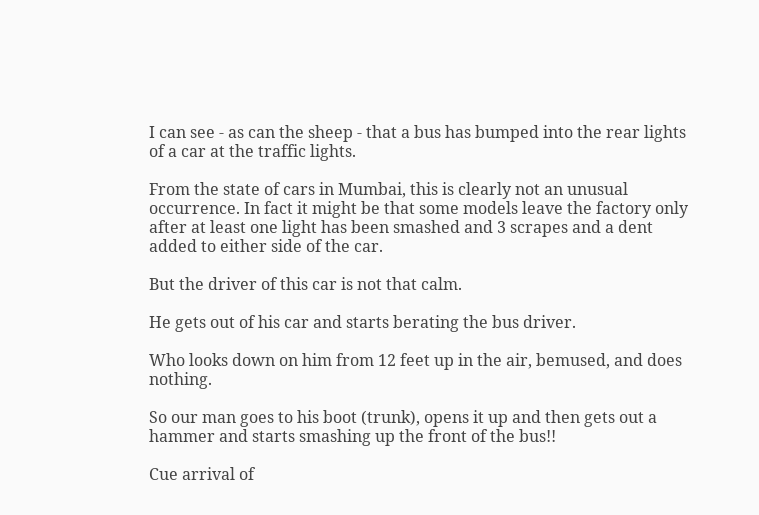I can see - as can the sheep - that a bus has bumped into the rear lights of a car at the traffic lights.

From the state of cars in Mumbai, this is clearly not an unusual occurrence. In fact it might be that some models leave the factory only after at least one light has been smashed and 3 scrapes and a dent added to either side of the car.

But the driver of this car is not that calm.

He gets out of his car and starts berating the bus driver.

Who looks down on him from 12 feet up in the air, bemused, and does nothing.

So our man goes to his boot (trunk), opens it up and then gets out a hammer and starts smashing up the front of the bus!!

Cue arrival of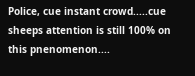Police, cue instant crowd.....cue sheeps attention is still 100% on this pnenomenon....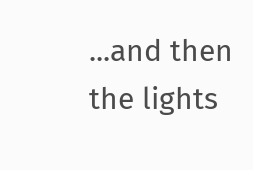...and then the lights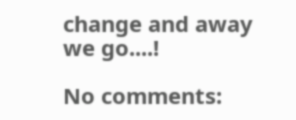change and away we go....!

No comments: